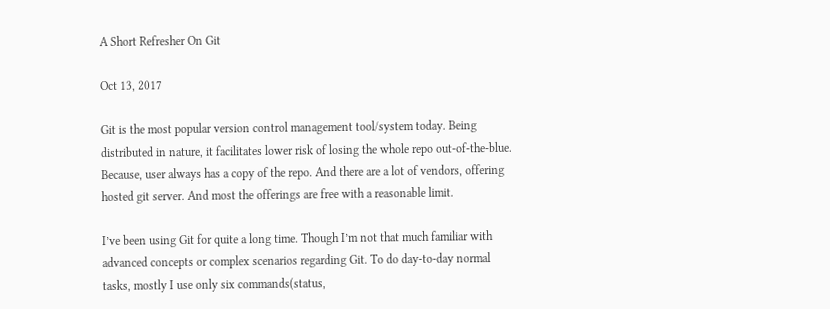A Short Refresher On Git

Oct 13, 2017

Git is the most popular version control management tool/system today. Being distributed in nature, it facilitates lower risk of losing the whole repo out-of-the-blue. Because, user always has a copy of the repo. And there are a lot of vendors, offering hosted git server. And most the offerings are free with a reasonable limit.

I’ve been using Git for quite a long time. Though I’m not that much familiar with advanced concepts or complex scenarios regarding Git. To do day-to-day normal tasks, mostly I use only six commands(status,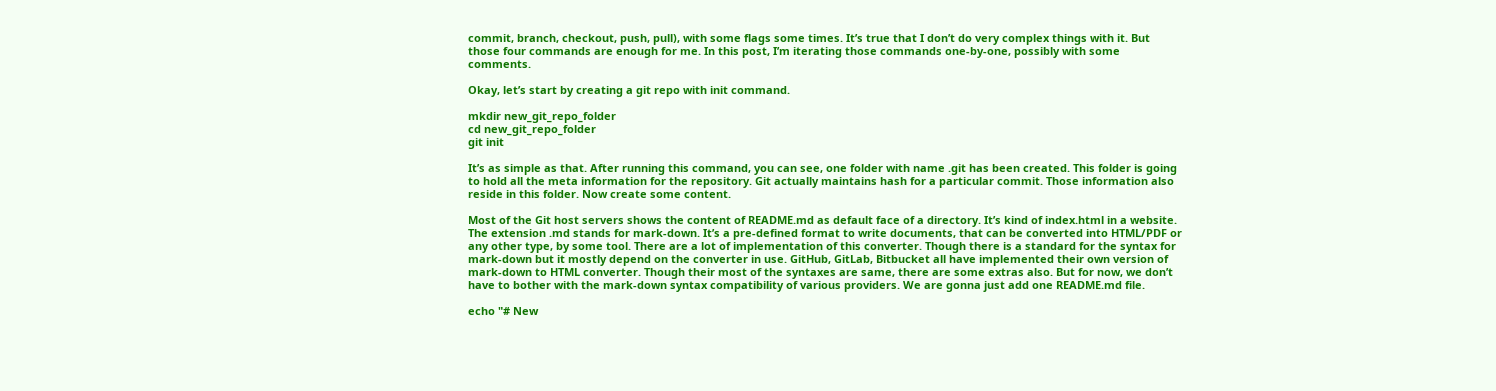commit, branch, checkout, push, pull), with some flags some times. It’s true that I don’t do very complex things with it. But those four commands are enough for me. In this post, I’m iterating those commands one-by-one, possibly with some comments.

Okay, let’s start by creating a git repo with init command.

mkdir new_git_repo_folder
cd new_git_repo_folder
git init

It’s as simple as that. After running this command, you can see, one folder with name .git has been created. This folder is going to hold all the meta information for the repository. Git actually maintains hash for a particular commit. Those information also reside in this folder. Now create some content.

Most of the Git host servers shows the content of README.md as default face of a directory. It’s kind of index.html in a website. The extension .md stands for mark-down. It’s a pre-defined format to write documents, that can be converted into HTML/PDF or any other type, by some tool. There are a lot of implementation of this converter. Though there is a standard for the syntax for mark-down but it mostly depend on the converter in use. GitHub, GitLab, Bitbucket all have implemented their own version of mark-down to HTML converter. Though their most of the syntaxes are same, there are some extras also. But for now, we don’t have to bother with the mark-down syntax compatibility of various providers. We are gonna just add one README.md file.

echo "# New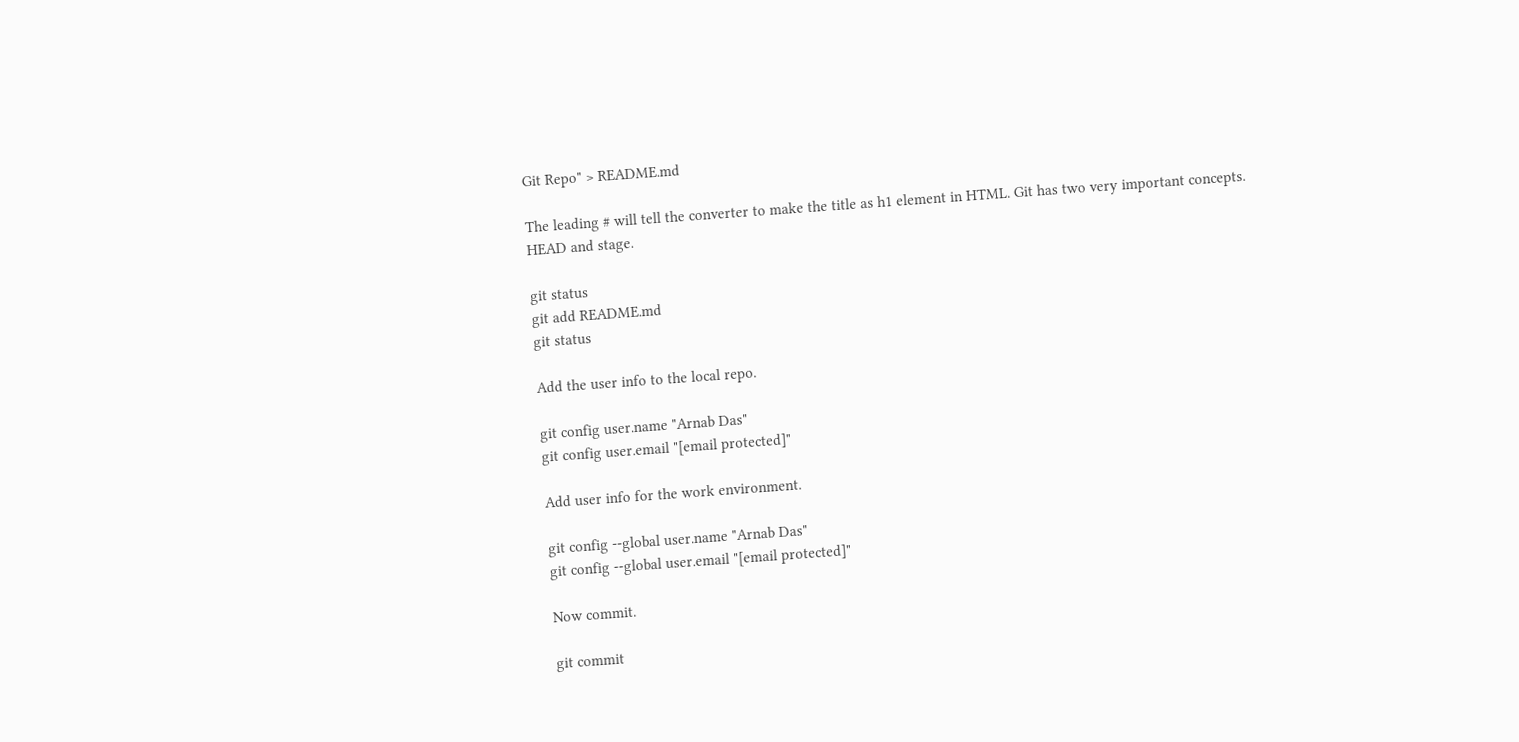Git Repo" > README.md

The leading # will tell the converter to make the title as h1 element in HTML. Git has two very important concepts. HEAD and stage.

git status
git add README.md
git status

Add the user info to the local repo.

git config user.name "Arnab Das"
git config user.email "[email protected]"

Add user info for the work environment.

git config --global user.name "Arnab Das"
git config --global user.email "[email protected]"

Now commit.

git commit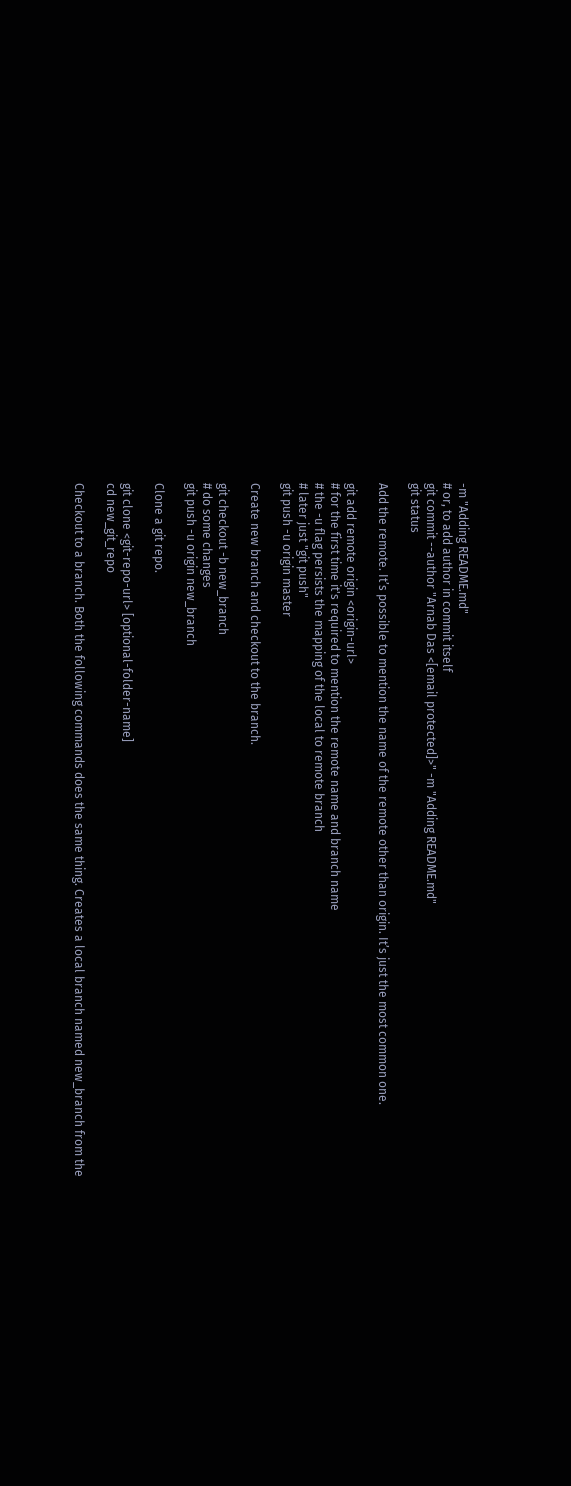-m "Adding README.md"
# or, to add author in commit itself
git commit --author "Arnab Das <[email protected]>" -m "Adding README.md"
git status

Add the remote. It’s possible to mention the name of the remote other than origin. It’s just the most common one.

git add remote origin <origin-url>
# for the first time it's required to mention the remote name and branch name
# the -u flag persists the mapping of the local to remote branch
# later just "git push"
git push -u origin master

Create new branch and checkout to the branch.

git checkout -b new_branch
# do some changes
git push -u origin new_branch

Clone a git repo.

git clone <git-repo-url> [optional-folder-name]
cd new_git_repo

Checkout to a branch. Both the following commands does the same thing. Creates a local branch named new_branch from the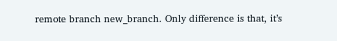remote branch new_branch. Only difference is that, it’s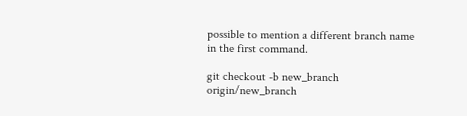possible to mention a different branch name in the first command.

git checkout -b new_branch origin/new_branch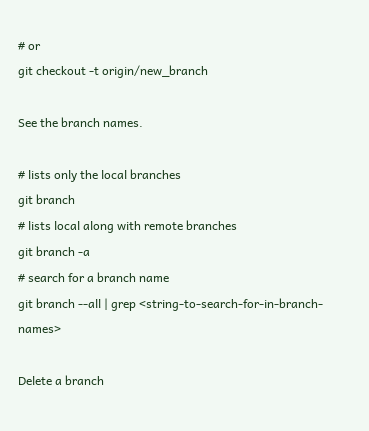# or
git checkout -t origin/new_branch

See the branch names.

# lists only the local branches
git branch
# lists local along with remote branches
git branch -a
# search for a branch name
git branch --all | grep <string-to-search-for-in-branch-names>

Delete a branch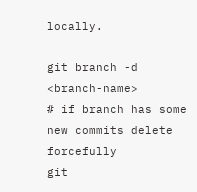locally.

git branch -d <branch-name>
# if branch has some new commits delete forcefully
git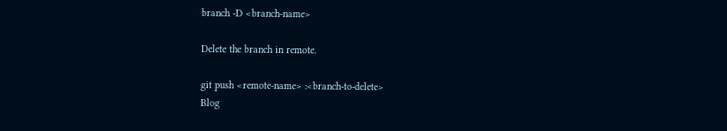branch -D <branch-name>

Delete the branch in remote.

git push <remote-name> :<branch-to-delete>
Blog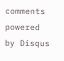comments powered by Disqus